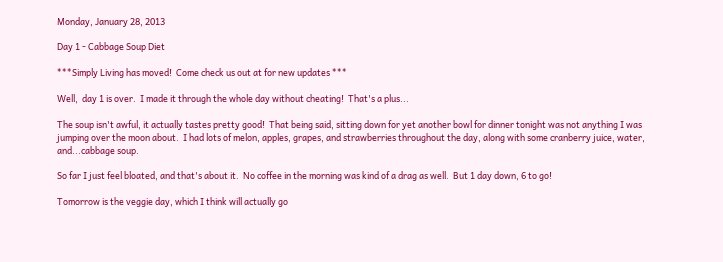Monday, January 28, 2013

Day 1 - Cabbage Soup Diet

***Simply Living has moved!  Come check us out at for new updates ***

Well,  day 1 is over.  I made it through the whole day without cheating!  That's a plus...

The soup isn't awful, it actually tastes pretty good!  That being said, sitting down for yet another bowl for dinner tonight was not anything I was jumping over the moon about.  I had lots of melon, apples, grapes, and strawberries throughout the day, along with some cranberry juice, water, and...cabbage soup.

So far I just feel bloated, and that's about it.  No coffee in the morning was kind of a drag as well.  But 1 day down, 6 to go!

Tomorrow is the veggie day, which I think will actually go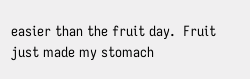easier than the fruit day.  Fruit just made my stomach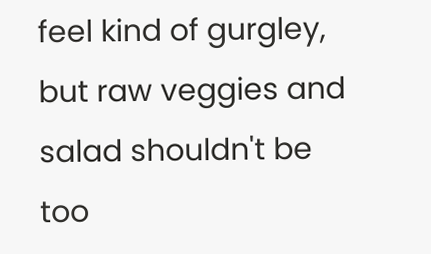feel kind of gurgley, but raw veggies and salad shouldn't be too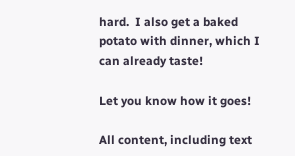hard.  I also get a baked potato with dinner, which I can already taste!

Let you know how it goes!

All content, including text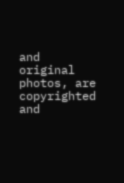and original photos, are copyrighted and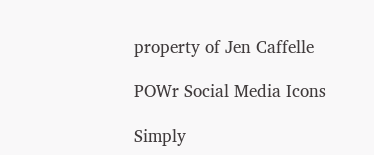property of Jen Caffelle

POWr Social Media Icons

Simply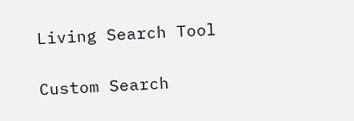Living Search Tool

Custom Search